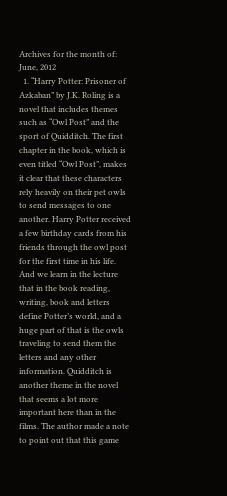Archives for the month of: June, 2012
  1. “Harry Potter: Prisoner of Azkaban” by J.K. Roling is a novel that includes themes such as “Owl Post” and the sport of Quidditch. The first chapter in the book, which is even titled “Owl Post”, makes it clear that these characters rely heavily on their pet owls to send messages to one another. Harry Potter received a few birthday cards from his friends through the owl post for the first time in his life. And we learn in the lecture that in the book reading, writing, book and letters define Potter’s world, and a huge part of that is the owls traveling to send them the letters and any other information. Quidditch is another theme in the novel that seems a lot more important here than in the films. The author made a note to point out that this game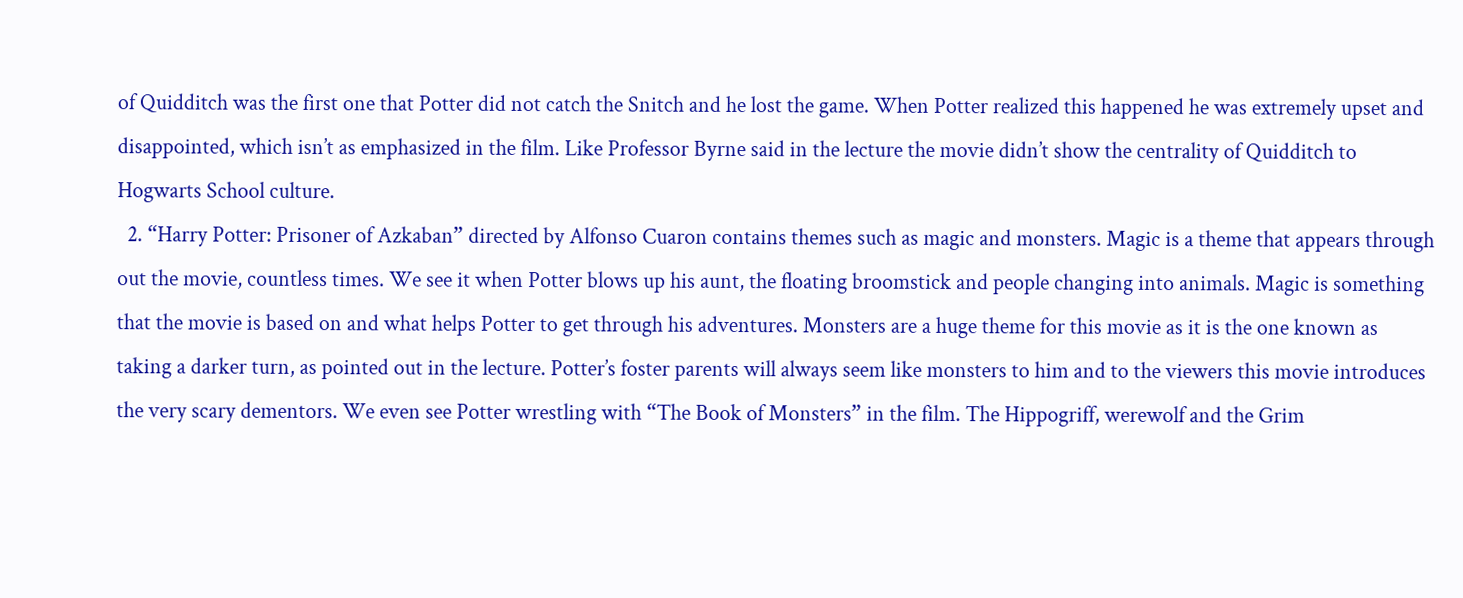of Quidditch was the first one that Potter did not catch the Snitch and he lost the game. When Potter realized this happened he was extremely upset and disappointed, which isn’t as emphasized in the film. Like Professor Byrne said in the lecture the movie didn’t show the centrality of Quidditch to Hogwarts School culture.
  2. “Harry Potter: Prisoner of Azkaban” directed by Alfonso Cuaron contains themes such as magic and monsters. Magic is a theme that appears through out the movie, countless times. We see it when Potter blows up his aunt, the floating broomstick and people changing into animals. Magic is something that the movie is based on and what helps Potter to get through his adventures. Monsters are a huge theme for this movie as it is the one known as taking a darker turn, as pointed out in the lecture. Potter’s foster parents will always seem like monsters to him and to the viewers this movie introduces the very scary dementors. We even see Potter wrestling with “The Book of Monsters” in the film. The Hippogriff, werewolf and the Grim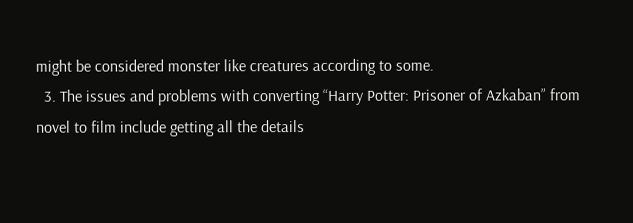might be considered monster like creatures according to some.
  3. The issues and problems with converting “Harry Potter: Prisoner of Azkaban” from novel to film include getting all the details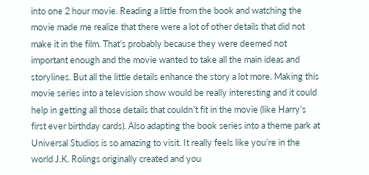into one 2 hour movie. Reading a little from the book and watching the movie made me realize that there were a lot of other details that did not make it in the film. That’s probably because they were deemed not important enough and the movie wanted to take all the main ideas and storylines. But all the little details enhance the story a lot more. Making this movie series into a television show would be really interesting and it could help in getting all those details that couldn’t fit in the movie (like Harry’s first ever birthday cards). Also adapting the book series into a theme park at Universal Studios is so amazing to visit. It really feels like you’re in the world J.K. Rolings originally created and you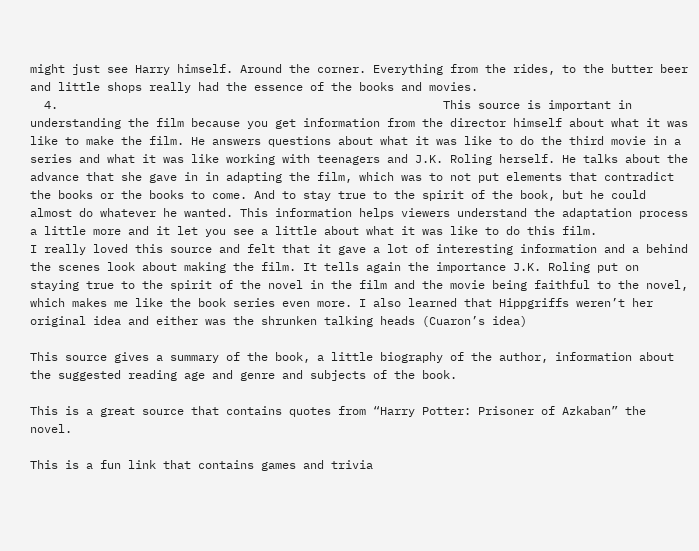might just see Harry himself. Around the corner. Everything from the rides, to the butter beer and little shops really had the essence of the books and movies.
  4.                                                       This source is important in understanding the film because you get information from the director himself about what it was like to make the film. He answers questions about what it was like to do the third movie in a series and what it was like working with teenagers and J.K. Roling herself. He talks about the advance that she gave in in adapting the film, which was to not put elements that contradict the books or the books to come. And to stay true to the spirit of the book, but he could almost do whatever he wanted. This information helps viewers understand the adaptation process a little more and it let you see a little about what it was like to do this film.                                                         I really loved this source and felt that it gave a lot of interesting information and a behind the scenes look about making the film. It tells again the importance J.K. Roling put on staying true to the spirit of the novel in the film and the movie being faithful to the novel, which makes me like the book series even more. I also learned that Hippgriffs weren’t her original idea and either was the shrunken talking heads (Cuaron’s idea)

This source gives a summary of the book, a little biography of the author, information about the suggested reading age and genre and subjects of the book.

This is a great source that contains quotes from “Harry Potter: Prisoner of Azkaban” the novel.

This is a fun link that contains games and trivia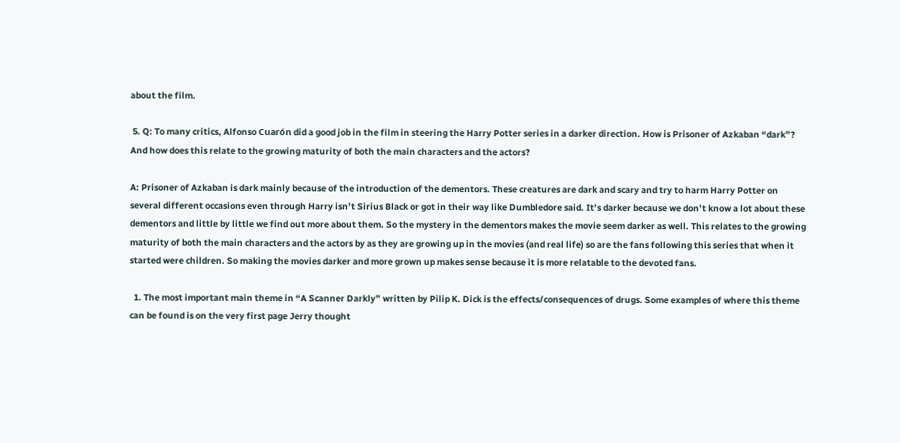about the film.

 5. Q: To many critics, Alfonso Cuarón did a good job in the film in steering the Harry Potter series in a darker direction. How is Prisoner of Azkaban “dark”? And how does this relate to the growing maturity of both the main characters and the actors?

A: Prisoner of Azkaban is dark mainly because of the introduction of the dementors. These creatures are dark and scary and try to harm Harry Potter on several different occasions even through Harry isn’t Sirius Black or got in their way like Dumbledore said. It’s darker because we don’t know a lot about these dementors and little by little we find out more about them. So the mystery in the dementors makes the movie seem darker as well. This relates to the growing maturity of both the main characters and the actors by as they are growing up in the movies (and real life) so are the fans following this series that when it started were children. So making the movies darker and more grown up makes sense because it is more relatable to the devoted fans.

  1. The most important main theme in “A Scanner Darkly” written by Pilip K. Dick is the effects/consequences of drugs. Some examples of where this theme can be found is on the very first page Jerry thought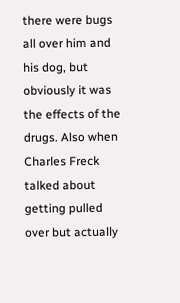there were bugs all over him and his dog, but obviously it was the effects of the drugs. Also when Charles Freck talked about getting pulled over but actually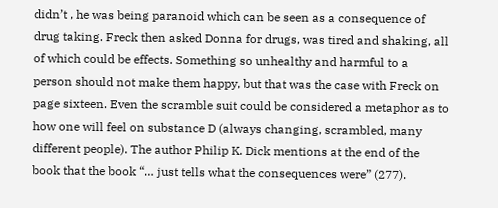didn’t , he was being paranoid which can be seen as a consequence of drug taking. Freck then asked Donna for drugs, was tired and shaking, all of which could be effects. Something so unhealthy and harmful to a person should not make them happy, but that was the case with Freck on page sixteen. Even the scramble suit could be considered a metaphor as to how one will feel on substance D (always changing, scrambled, many different people). The author Philip K. Dick mentions at the end of the book that the book “… just tells what the consequences were” (277).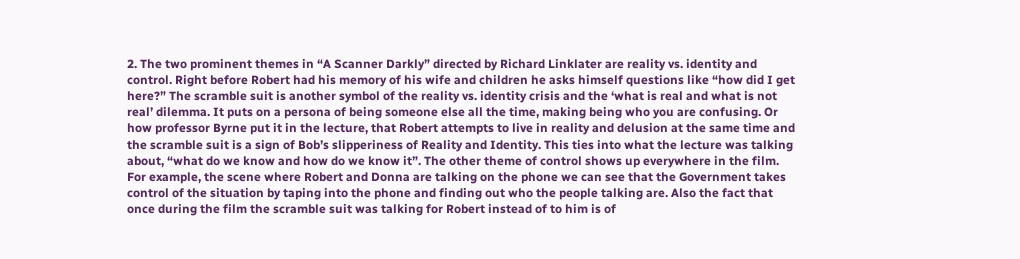2. The two prominent themes in “A Scanner Darkly” directed by Richard Linklater are reality vs. identity and control. Right before Robert had his memory of his wife and children he asks himself questions like “how did I get here?” The scramble suit is another symbol of the reality vs. identity crisis and the ‘what is real and what is not real’ dilemma. It puts on a persona of being someone else all the time, making being who you are confusing. Or how professor Byrne put it in the lecture, that Robert attempts to live in reality and delusion at the same time and the scramble suit is a sign of Bob’s slipperiness of Reality and Identity. This ties into what the lecture was talking about, “what do we know and how do we know it”. The other theme of control shows up everywhere in the film. For example, the scene where Robert and Donna are talking on the phone we can see that the Government takes control of the situation by taping into the phone and finding out who the people talking are. Also the fact that once during the film the scramble suit was talking for Robert instead of to him is of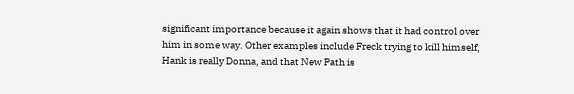significant importance because it again shows that it had control over him in some way. Other examples include Freck trying to kill himself, Hank is really Donna, and that New Path is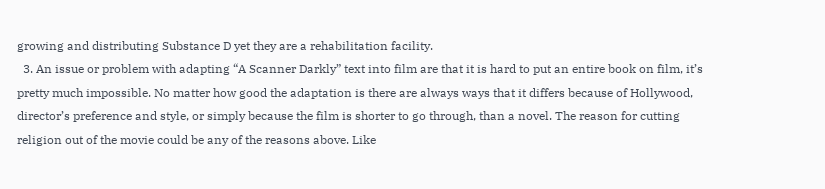growing and distributing Substance D yet they are a rehabilitation facility.
  3. An issue or problem with adapting “A Scanner Darkly” text into film are that it is hard to put an entire book on film, it’s pretty much impossible. No matter how good the adaptation is there are always ways that it differs because of Hollywood, director’s preference and style, or simply because the film is shorter to go through, than a novel. The reason for cutting religion out of the movie could be any of the reasons above. Like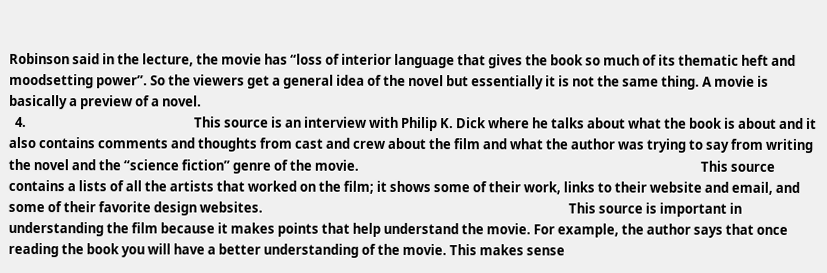Robinson said in the lecture, the movie has “loss of interior language that gives the book so much of its thematic heft and moodsetting power”. So the viewers get a general idea of the novel but essentially it is not the same thing. A movie is basically a preview of a novel.
  4.                                                        This source is an interview with Philip K. Dick where he talks about what the book is about and it also contains comments and thoughts from cast and crew about the film and what the author was trying to say from writing the novel and the “science fiction” genre of the movie.                                                                                                                  This source contains a lists of all the artists that worked on the film; it shows some of their work, links to their website and email, and some of their favorite design websites.                                                                                                      This source is important in understanding the film because it makes points that help understand the movie. For example, the author says that once reading the book you will have a better understanding of the movie. This makes sense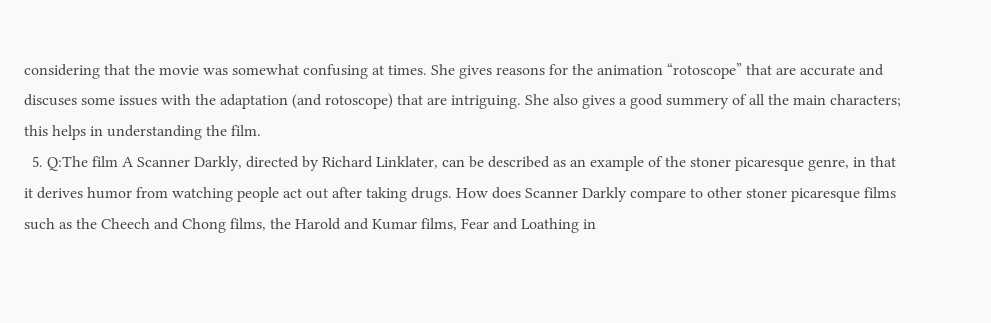considering that the movie was somewhat confusing at times. She gives reasons for the animation “rotoscope” that are accurate and discuses some issues with the adaptation (and rotoscope) that are intriguing. She also gives a good summery of all the main characters; this helps in understanding the film.
  5. Q:The film A Scanner Darkly, directed by Richard Linklater, can be described as an example of the stoner picaresque genre, in that it derives humor from watching people act out after taking drugs. How does Scanner Darkly compare to other stoner picaresque films such as the Cheech and Chong films, the Harold and Kumar films, Fear and Loathing in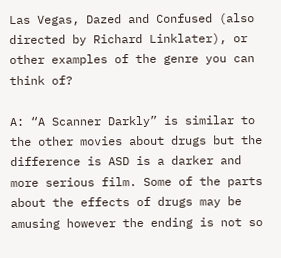Las Vegas, Dazed and Confused (also directed by Richard Linklater), or other examples of the genre you can think of?

A: “A Scanner Darkly” is similar to the other movies about drugs but the difference is ASD is a darker and more serious film. Some of the parts about the effects of drugs may be amusing however the ending is not so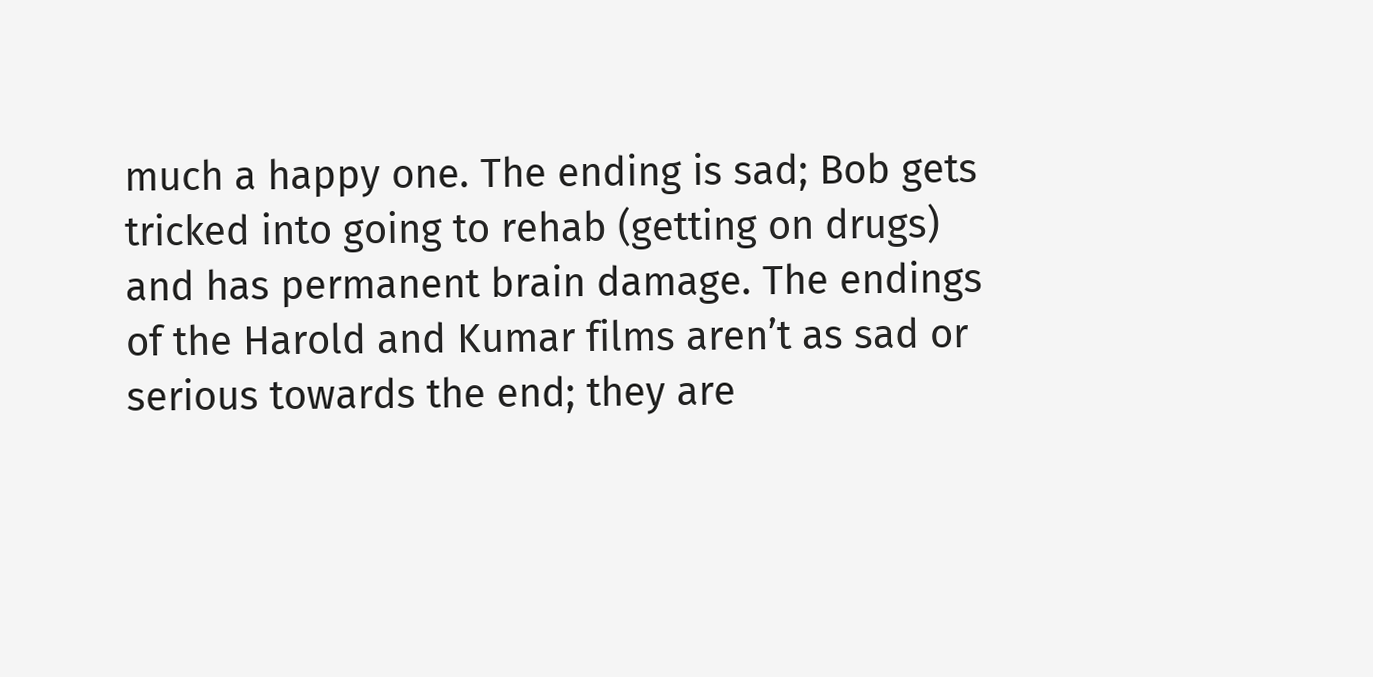much a happy one. The ending is sad; Bob gets tricked into going to rehab (getting on drugs) and has permanent brain damage. The endings of the Harold and Kumar films aren’t as sad or serious towards the end; they are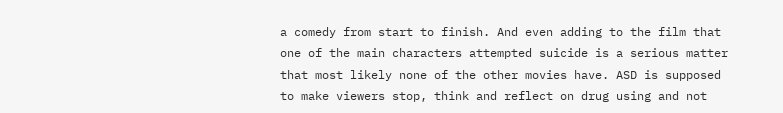a comedy from start to finish. And even adding to the film that one of the main characters attempted suicide is a serious matter that most likely none of the other movies have. ASD is supposed to make viewers stop, think and reflect on drug using and not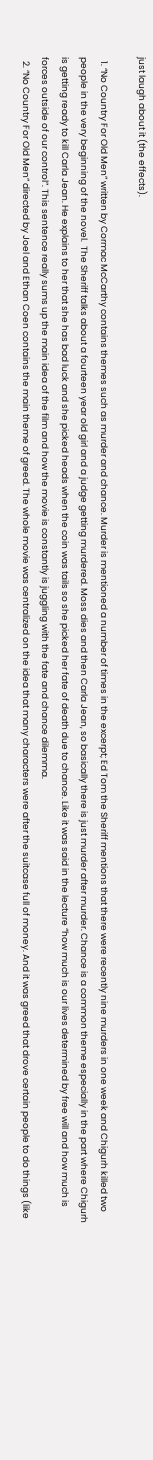just laugh about it (the effects).

  1. “No Country For Old Men” written by Cormac McCarthy contains themes such as murder and chance. Murder is mentioned a number of times in the excerpt; Ed Tom the Sheriff mentions that there were recently nine murders in one week and Chigurh killed two people in the very beginning of the novel.  The Sheriff talks about a fourteen year old girl and a judge getting murdered. Moss dies and then Carla Jean, so basically there is just murder after murder. Chance is a common theme especially in the part where Chigurh is getting ready to kill Carla Jean. He explains to her that she has bad luck and she picked heads when the coin was tails so she picked her fate of death due to chance. Like it was said in the lecture “how much is our lives determined by free will and how much is forces outside of our control”. This sentence really sums up the main idea of the film and how the movie is constantly is juggling with the fate and chance dilemma.
  2. “No Country For Old Men” directed by Joel and Ethan Coen contains the main theme of greed. The whole movie was centralized on the idea that many characters were after the suitcase full of money. And it was greed that drove certain people to do things (like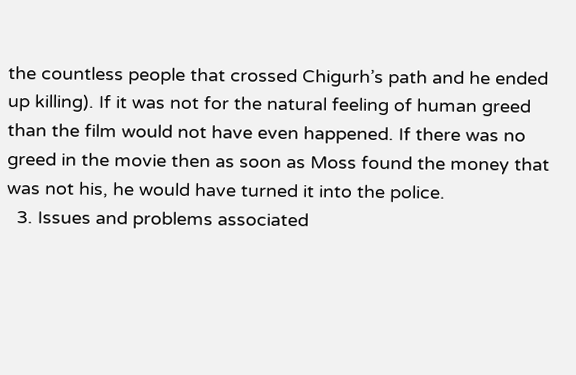the countless people that crossed Chigurh’s path and he ended up killing). If it was not for the natural feeling of human greed than the film would not have even happened. If there was no greed in the movie then as soon as Moss found the money that was not his, he would have turned it into the police.
  3. Issues and problems associated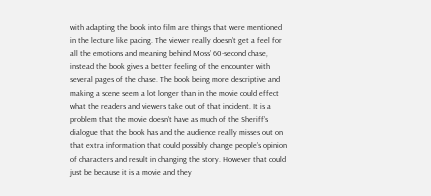with adapting the book into film are things that were mentioned in the lecture like pacing. The viewer really doesn’t get a feel for all the emotions and meaning behind Moss’ 60-second chase, instead the book gives a better feeling of the encounter with several pages of the chase. The book being more descriptive and making a scene seem a lot longer than in the movie could effect what the readers and viewers take out of that incident. It is a problem that the movie doesn’t have as much of the Sheriff’s dialogue that the book has and the audience really misses out on that extra information that could possibly change people’s opinion of characters and result in changing the story. However that could just be because it is a movie and they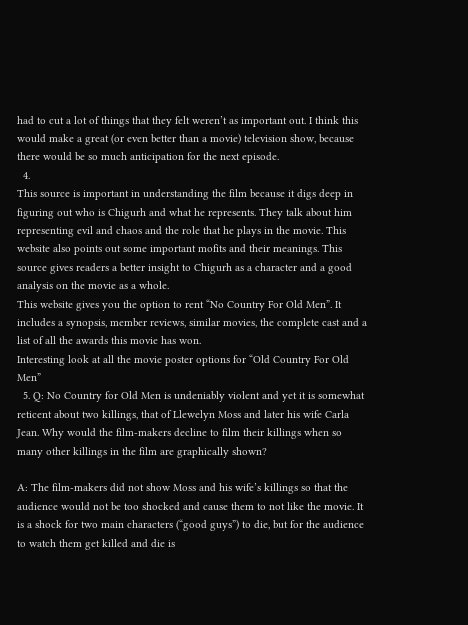had to cut a lot of things that they felt weren’t as important out. I think this would make a great (or even better than a movie) television show, because there would be so much anticipation for the next episode.
  4.                                                                                                                                    This source is important in understanding the film because it digs deep in figuring out who is Chigurh and what he represents. They talk about him representing evil and chaos and the role that he plays in the movie. This website also points out some important mofits and their meanings. This source gives readers a better insight to Chigurh as a character and a good analysis on the movie as a whole.                                                                                             This website gives you the option to rent “No Country For Old Men”. It includes a synopsis, member reviews, similar movies, the complete cast and a list of all the awards this movie has won.                                                                                                                                                                                                      Interesting look at all the movie poster options for “Old Country For Old Men”
  5. Q: No Country for Old Men is undeniably violent and yet it is somewhat reticent about two killings, that of Llewelyn Moss and later his wife Carla Jean. Why would the film-makers decline to film their killings when so many other killings in the film are graphically shown?

A: The film-makers did not show Moss and his wife’s killings so that the audience would not be too shocked and cause them to not like the movie. It is a shock for two main characters (“good guys”) to die, but for the audience to watch them get killed and die is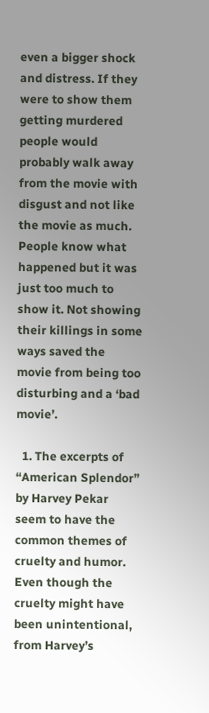even a bigger shock and distress. If they were to show them getting murdered people would probably walk away from the movie with disgust and not like the movie as much. People know what happened but it was just too much to show it. Not showing their killings in some ways saved the movie from being too disturbing and a ‘bad movie’.

  1. The excerpts of “American Splendor” by Harvey Pekar seem to have the common themes of cruelty and humor. Even though the cruelty might have been unintentional, from Harvey’s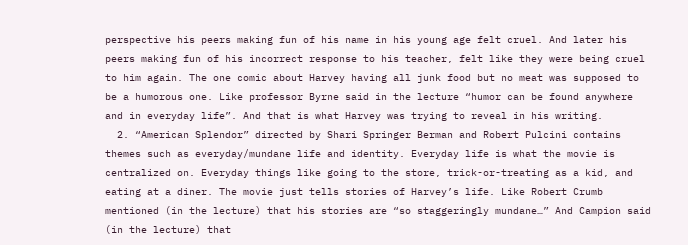perspective his peers making fun of his name in his young age felt cruel. And later his peers making fun of his incorrect response to his teacher, felt like they were being cruel to him again. The one comic about Harvey having all junk food but no meat was supposed to be a humorous one. Like professor Byrne said in the lecture “humor can be found anywhere and in everyday life”. And that is what Harvey was trying to reveal in his writing.
  2. “American Splendor” directed by Shari Springer Berman and Robert Pulcini contains themes such as everyday/mundane life and identity. Everyday life is what the movie is centralized on. Everyday things like going to the store, trick-or-treating as a kid, and eating at a diner. The movie just tells stories of Harvey’s life. Like Robert Crumb mentioned (in the lecture) that his stories are “so staggeringly mundane…” And Campion said (in the lecture) that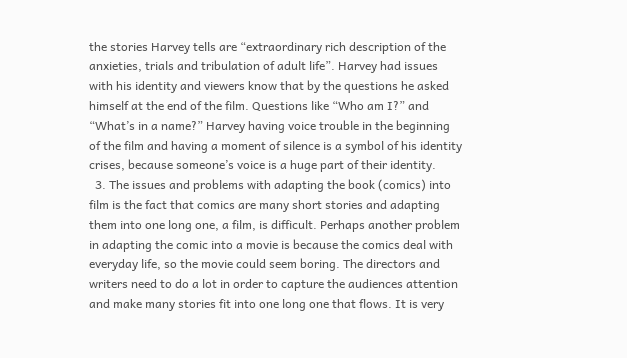the stories Harvey tells are “extraordinary rich description of the anxieties, trials and tribulation of adult life”. Harvey had issues with his identity and viewers know that by the questions he asked himself at the end of the film. Questions like “Who am I?” and “What’s in a name?” Harvey having voice trouble in the beginning of the film and having a moment of silence is a symbol of his identity crises, because someone’s voice is a huge part of their identity.
  3. The issues and problems with adapting the book (comics) into film is the fact that comics are many short stories and adapting them into one long one, a film, is difficult. Perhaps another problem in adapting the comic into a movie is because the comics deal with everyday life, so the movie could seem boring. The directors and writers need to do a lot in order to capture the audiences attention and make many stories fit into one long one that flows. It is very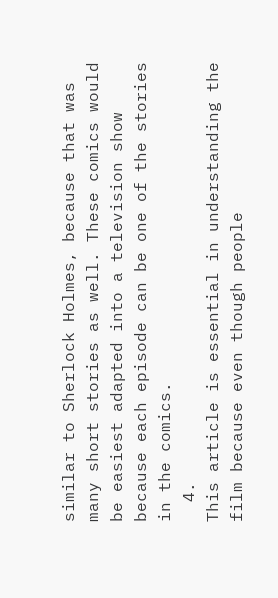similar to Sherlock Holmes, because that was many short stories as well. These comics would be easiest adapted into a television show because each episode can be one of the stories in the comics.
  4.                                                                                                               This article is essential in understanding the film because even though people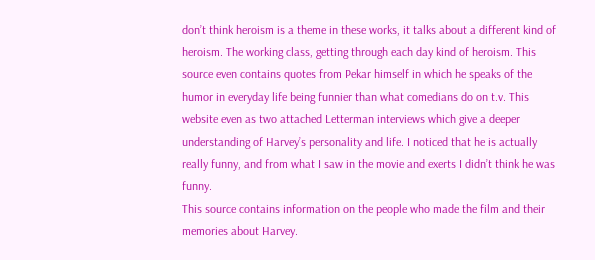don’t think heroism is a theme in these works, it talks about a different kind of heroism. The working class, getting through each day kind of heroism. This source even contains quotes from Pekar himself in which he speaks of the humor in everyday life being funnier than what comedians do on t.v. This website even as two attached Letterman interviews which give a deeper understanding of Harvey’s personality and life. I noticed that he is actually really funny, and from what I saw in the movie and exerts I didn’t think he was funny.                                                                                                                                  This source contains information on the people who made the film and their memories about Harvey.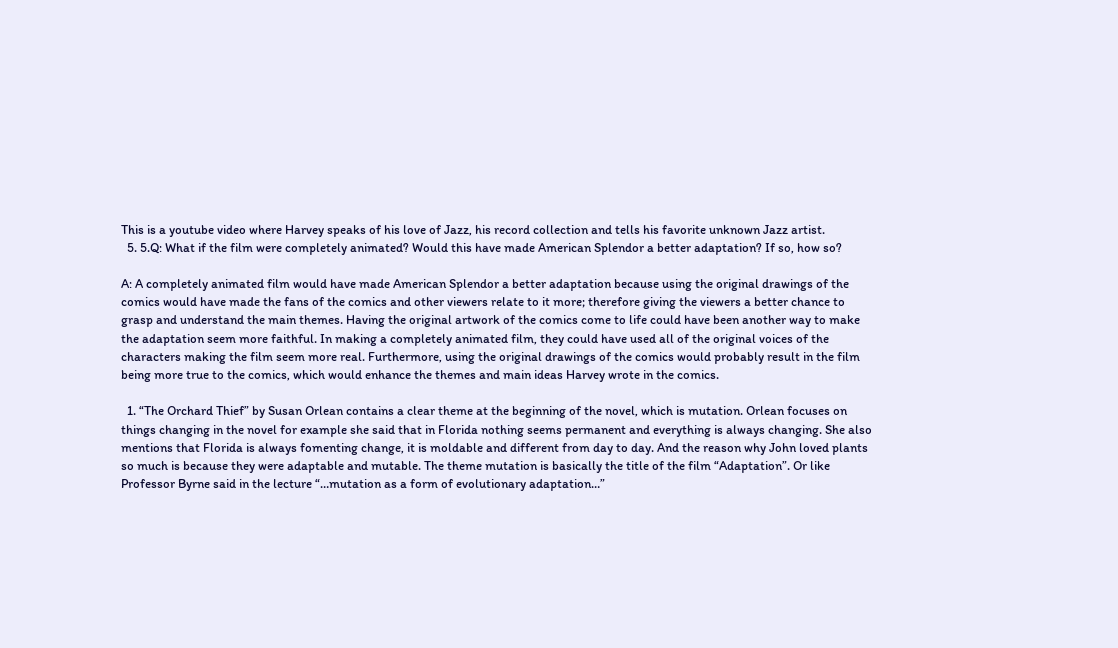This is a youtube video where Harvey speaks of his love of Jazz, his record collection and tells his favorite unknown Jazz artist.
  5. 5.Q: What if the film were completely animated? Would this have made American Splendor a better adaptation? If so, how so?

A: A completely animated film would have made American Splendor a better adaptation because using the original drawings of the comics would have made the fans of the comics and other viewers relate to it more; therefore giving the viewers a better chance to grasp and understand the main themes. Having the original artwork of the comics come to life could have been another way to make the adaptation seem more faithful. In making a completely animated film, they could have used all of the original voices of the characters making the film seem more real. Furthermore, using the original drawings of the comics would probably result in the film being more true to the comics, which would enhance the themes and main ideas Harvey wrote in the comics.

  1. “The Orchard Thief” by Susan Orlean contains a clear theme at the beginning of the novel, which is mutation. Orlean focuses on things changing in the novel for example she said that in Florida nothing seems permanent and everything is always changing. She also mentions that Florida is always fomenting change, it is moldable and different from day to day. And the reason why John loved plants so much is because they were adaptable and mutable. The theme mutation is basically the title of the film “Adaptation”. Or like Professor Byrne said in the lecture “…mutation as a form of evolutionary adaptation…”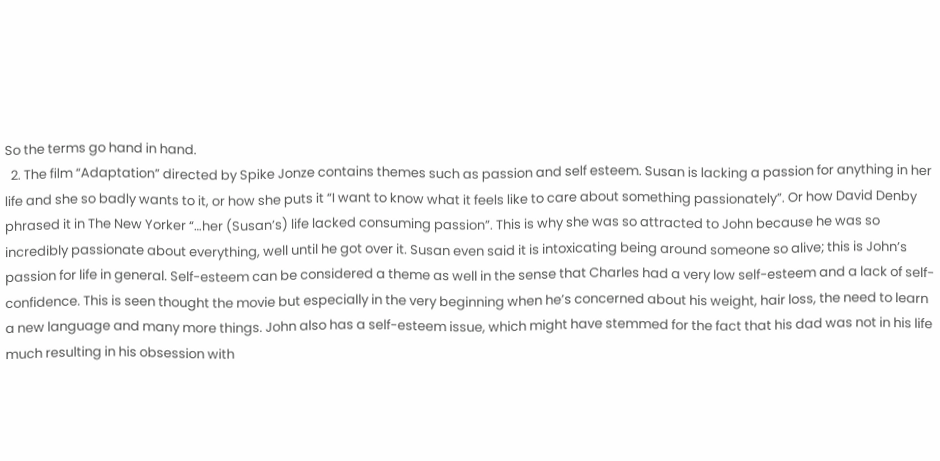So the terms go hand in hand.
  2. The film “Adaptation” directed by Spike Jonze contains themes such as passion and self esteem. Susan is lacking a passion for anything in her life and she so badly wants to it, or how she puts it “I want to know what it feels like to care about something passionately”. Or how David Denby phrased it in The New Yorker “…her (Susan’s) life lacked consuming passion”. This is why she was so attracted to John because he was so incredibly passionate about everything, well until he got over it. Susan even said it is intoxicating being around someone so alive; this is John’s passion for life in general. Self-esteem can be considered a theme as well in the sense that Charles had a very low self-esteem and a lack of self-confidence. This is seen thought the movie but especially in the very beginning when he’s concerned about his weight, hair loss, the need to learn a new language and many more things. John also has a self-esteem issue, which might have stemmed for the fact that his dad was not in his life much resulting in his obsession with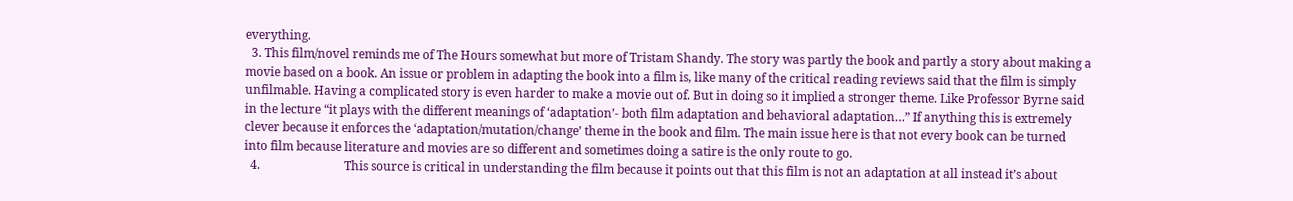everything.
  3. This film/novel reminds me of The Hours somewhat but more of Tristam Shandy. The story was partly the book and partly a story about making a movie based on a book. An issue or problem in adapting the book into a film is, like many of the critical reading reviews said that the film is simply unfilmable. Having a complicated story is even harder to make a movie out of. But in doing so it implied a stronger theme. Like Professor Byrne said in the lecture “it plays with the different meanings of ‘adaptation’- both film adaptation and behavioral adaptation…” If anything this is extremely clever because it enforces the ‘adaptation/mutation/change’ theme in the book and film. The main issue here is that not every book can be turned into film because literature and movies are so different and sometimes doing a satire is the only route to go.
  4.                            This source is critical in understanding the film because it points out that this film is not an adaptation at all instead it’s about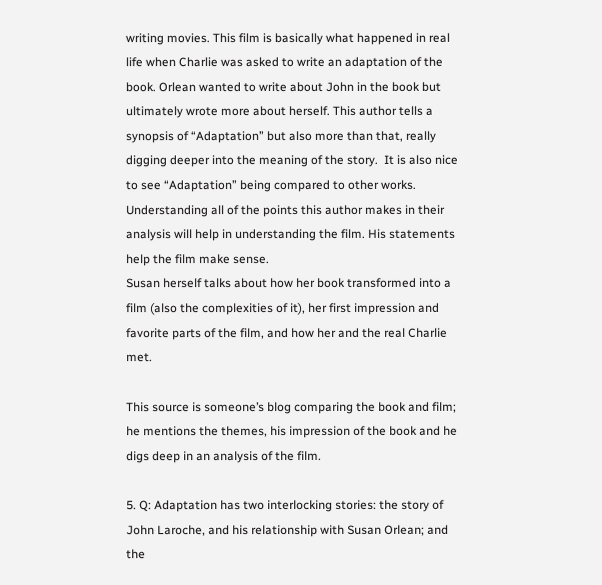writing movies. This film is basically what happened in real life when Charlie was asked to write an adaptation of the book. Orlean wanted to write about John in the book but ultimately wrote more about herself. This author tells a synopsis of “Adaptation” but also more than that, really digging deeper into the meaning of the story.  It is also nice to see “Adaptation” being compared to other works. Understanding all of the points this author makes in their analysis will help in understanding the film. His statements help the film make sense.                                                          Susan herself talks about how her book transformed into a film (also the complexities of it), her first impression and favorite parts of the film, and how her and the real Charlie met.

This source is someone’s blog comparing the book and film; he mentions the themes, his impression of the book and he digs deep in an analysis of the film.

5. Q: Adaptation has two interlocking stories: the story of John Laroche, and his relationship with Susan Orlean; and the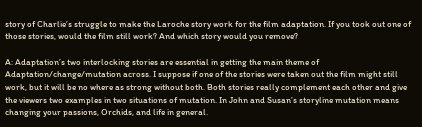story of Charlie’s struggle to make the Laroche story work for the film adaptation. If you took out one of those stories, would the film still work? And which story would you remove?

A: Adaptation’s two interlocking stories are essential in getting the main theme of Adaptation/change/mutation across. I suppose if one of the stories were taken out the film might still work, but it will be no where as strong without both. Both stories really complement each other and give the viewers two examples in two situations of mutation. In John and Susan’s storyline mutation means changing your passions, Orchids, and life in general.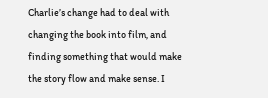Charlie’s change had to deal with changing the book into film, and finding something that would make the story flow and make sense. I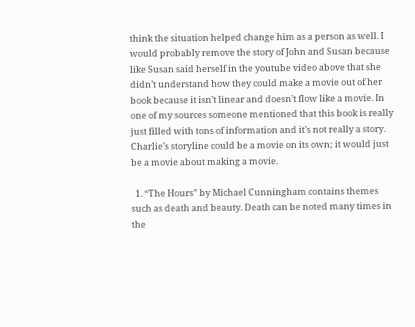think the situation helped change him as a person as well. I would probably remove the story of John and Susan because like Susan said herself in the youtube video above that she didn’t understand how they could make a movie out of her book because it isn’t linear and doesn’t flow like a movie. In one of my sources someone mentioned that this book is really just filled with tons of information and it’s not really a story. Charlie’s storyline could be a movie on its own; it would just be a movie about making a movie.

  1. “The Hours” by Michael Cunningham contains themes such as death and beauty. Death can be noted many times in the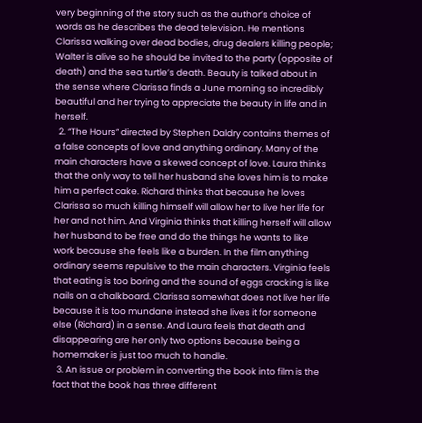very beginning of the story such as the author’s choice of words as he describes the dead television. He mentions Clarissa walking over dead bodies, drug dealers killing people; Walter is alive so he should be invited to the party (opposite of death) and the sea turtle’s death. Beauty is talked about in the sense where Clarissa finds a June morning so incredibly beautiful and her trying to appreciate the beauty in life and in herself.
  2. “The Hours” directed by Stephen Daldry contains themes of a false concepts of love and anything ordinary. Many of the main characters have a skewed concept of love. Laura thinks that the only way to tell her husband she loves him is to make him a perfect cake. Richard thinks that because he loves Clarissa so much killing himself will allow her to live her life for her and not him. And Virginia thinks that killing herself will allow her husband to be free and do the things he wants to like work because she feels like a burden. In the film anything ordinary seems repulsive to the main characters. Virginia feels that eating is too boring and the sound of eggs cracking is like nails on a chalkboard. Clarissa somewhat does not live her life because it is too mundane instead she lives it for someone else (Richard) in a sense. And Laura feels that death and disappearing are her only two options because being a homemaker is just too much to handle.
  3. An issue or problem in converting the book into film is the fact that the book has three different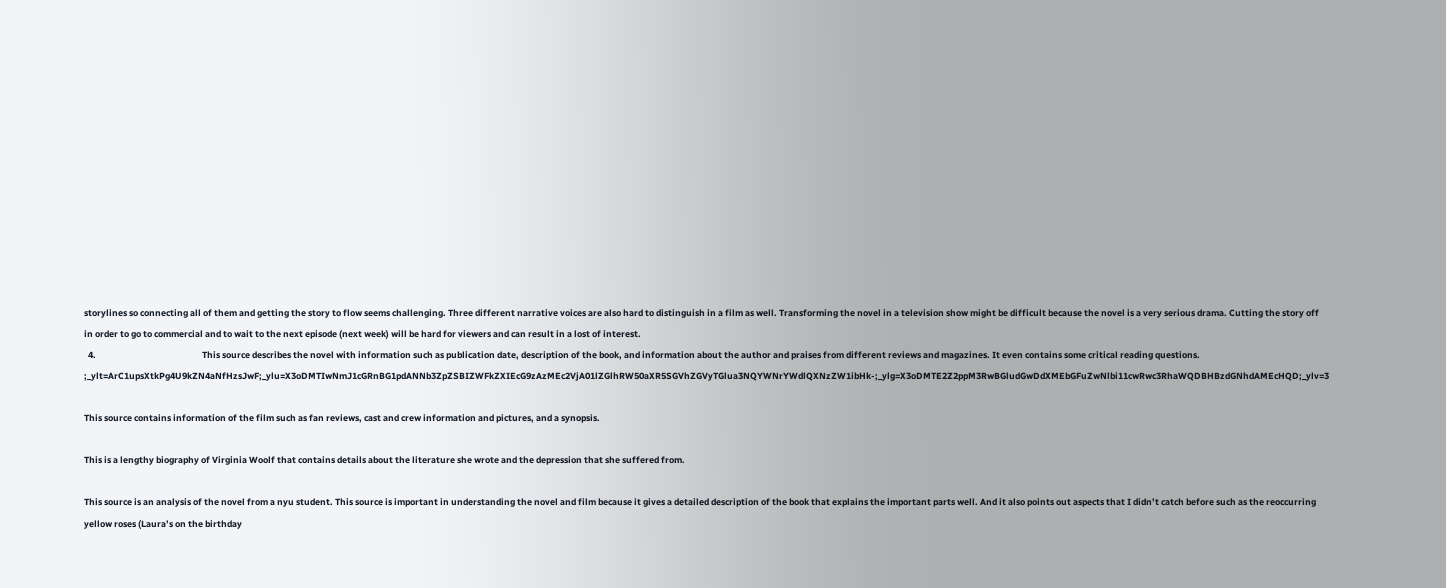storylines so connecting all of them and getting the story to flow seems challenging. Three different narrative voices are also hard to distinguish in a film as well. Transforming the novel in a television show might be difficult because the novel is a very serious drama. Cutting the story off in order to go to commercial and to wait to the next episode (next week) will be hard for viewers and can result in a lost of interest.
  4.                                                     This source describes the novel with information such as publication date, description of the book, and information about the author and praises from different reviews and magazines. It even contains some critical reading questions.                                                                                                                 ;_ylt=ArC1upsXtkPg4U9kZN4aNfHzsJwF;_ylu=X3oDMTIwNmJ1cGRnBG1pdANNb3ZpZSBIZWFkZXIEcG9zAzMEc2VjA01lZGlhRW50aXR5SGVhZGVyTGlua3NQYWNrYWdlQXNzZW1ibHk-;_ylg=X3oDMTE2Z2ppM3RwBGludGwDdXMEbGFuZwNlbi11cwRwc3RhaWQDBHBzdGNhdAMEcHQD;_ylv=3

This source contains information of the film such as fan reviews, cast and crew information and pictures, and a synopsis.

This is a lengthy biography of Virginia Woolf that contains details about the literature she wrote and the depression that she suffered from.

This source is an analysis of the novel from a nyu student. This source is important in understanding the novel and film because it gives a detailed description of the book that explains the important parts well. And it also points out aspects that I didn’t catch before such as the reoccurring yellow roses (Laura’s on the birthday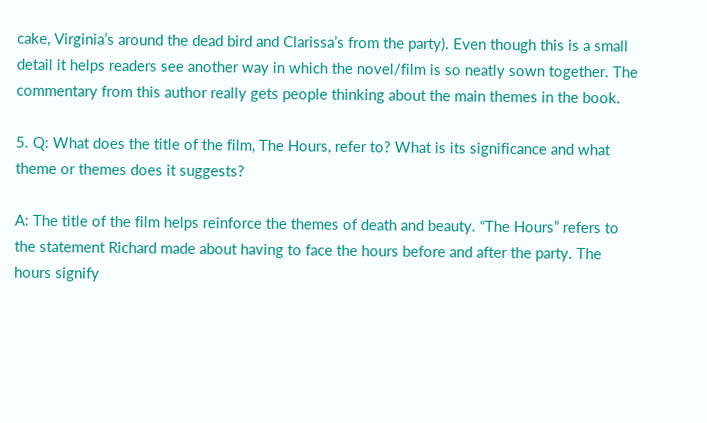cake, Virginia’s around the dead bird and Clarissa’s from the party). Even though this is a small detail it helps readers see another way in which the novel/film is so neatly sown together. The commentary from this author really gets people thinking about the main themes in the book.

5. Q: What does the title of the film, The Hours, refer to? What is its significance and what theme or themes does it suggests?

A: The title of the film helps reinforce the themes of death and beauty. “The Hours” refers to the statement Richard made about having to face the hours before and after the party. The hours signify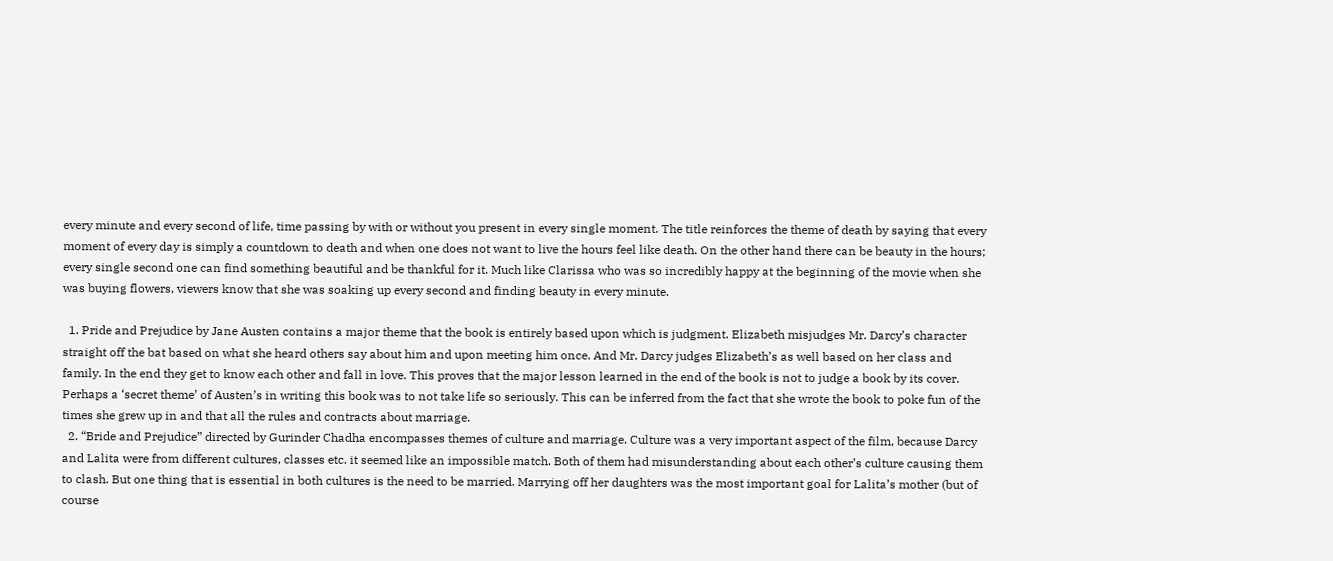every minute and every second of life, time passing by with or without you present in every single moment. The title reinforces the theme of death by saying that every moment of every day is simply a countdown to death and when one does not want to live the hours feel like death. On the other hand there can be beauty in the hours; every single second one can find something beautiful and be thankful for it. Much like Clarissa who was so incredibly happy at the beginning of the movie when she was buying flowers, viewers know that she was soaking up every second and finding beauty in every minute.

  1. Pride and Prejudice by Jane Austen contains a major theme that the book is entirely based upon which is judgment. Elizabeth misjudges Mr. Darcy’s character straight off the bat based on what she heard others say about him and upon meeting him once. And Mr. Darcy judges Elizabeth’s as well based on her class and family. In the end they get to know each other and fall in love. This proves that the major lesson learned in the end of the book is not to judge a book by its cover. Perhaps a ‘secret theme’ of Austen’s in writing this book was to not take life so seriously. This can be inferred from the fact that she wrote the book to poke fun of the times she grew up in and that all the rules and contracts about marriage.
  2. “Bride and Prejudice” directed by Gurinder Chadha encompasses themes of culture and marriage. Culture was a very important aspect of the film, because Darcy and Lalita were from different cultures, classes etc. it seemed like an impossible match. Both of them had misunderstanding about each other’s culture causing them to clash. But one thing that is essential in both cultures is the need to be married. Marrying off her daughters was the most important goal for Lalita’s mother (but of course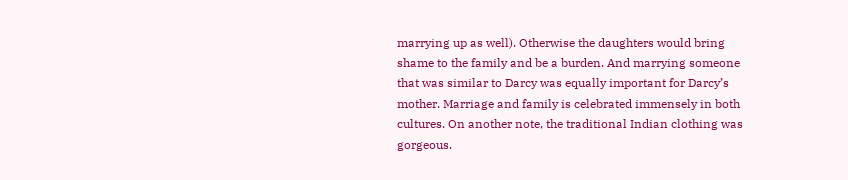marrying up as well). Otherwise the daughters would bring shame to the family and be a burden. And marrying someone that was similar to Darcy was equally important for Darcy’s mother. Marriage and family is celebrated immensely in both cultures. On another note, the traditional Indian clothing was gorgeous.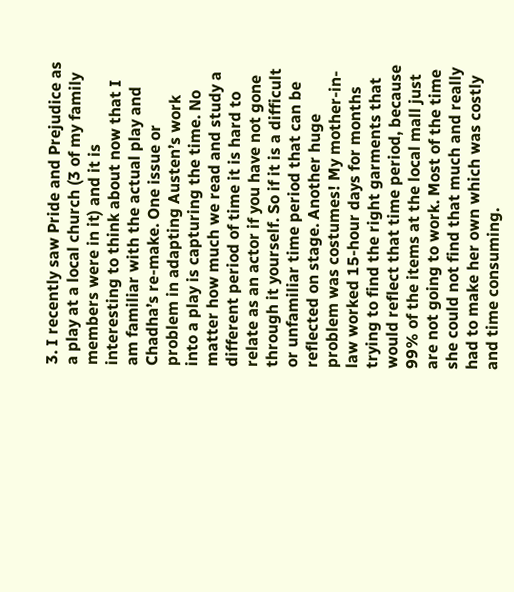3. I recently saw Pride and Prejudice as a play at a local church (3 of my family members were in it) and it is interesting to think about now that I am familiar with the actual play and Chadha’s re-make. One issue or problem in adapting Austen’s work into a play is capturing the time. No matter how much we read and study a different period of time it is hard to relate as an actor if you have not gone through it yourself. So if it is a difficult or unfamiliar time period that can be reflected on stage. Another huge problem was costumes! My mother-in-law worked 15-hour days for months trying to find the right garments that would reflect that time period, because 99% of the items at the local mall just are not going to work. Most of the time she could not find that much and really had to make her own which was costly and time consuming.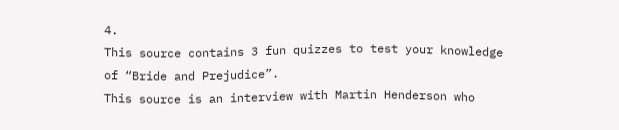4.                                                                                                     This source contains 3 fun quizzes to test your knowledge of “Bride and Prejudice”.                                                                                                                                                                                                                                             This source is an interview with Martin Henderson who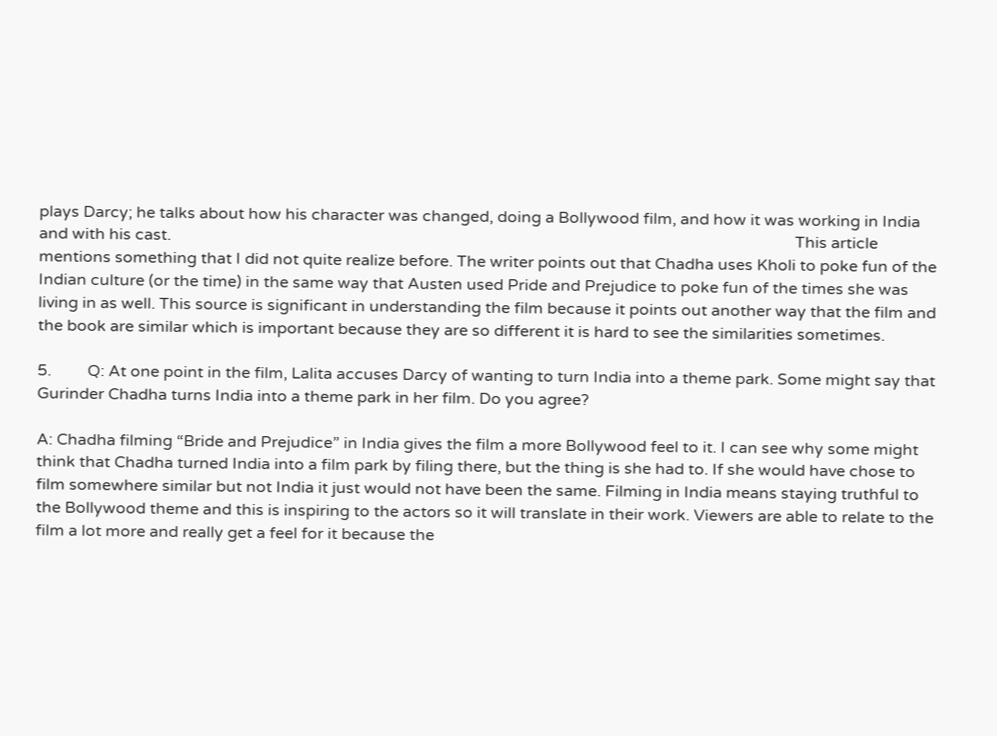plays Darcy; he talks about how his character was changed, doing a Bollywood film, and how it was working in India and with his cast.                                                                                                                                                            This article mentions something that I did not quite realize before. The writer points out that Chadha uses Kholi to poke fun of the Indian culture (or the time) in the same way that Austen used Pride and Prejudice to poke fun of the times she was living in as well. This source is significant in understanding the film because it points out another way that the film and the book are similar which is important because they are so different it is hard to see the similarities sometimes.

5.         Q: At one point in the film, Lalita accuses Darcy of wanting to turn India into a theme park. Some might say that Gurinder Chadha turns India into a theme park in her film. Do you agree?

A: Chadha filming “Bride and Prejudice” in India gives the film a more Bollywood feel to it. I can see why some might think that Chadha turned India into a film park by filing there, but the thing is she had to. If she would have chose to film somewhere similar but not India it just would not have been the same. Filming in India means staying truthful to the Bollywood theme and this is inspiring to the actors so it will translate in their work. Viewers are able to relate to the film a lot more and really get a feel for it because the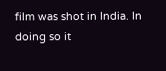film was shot in India. In doing so it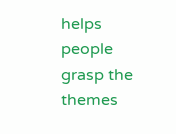helps people grasp the themes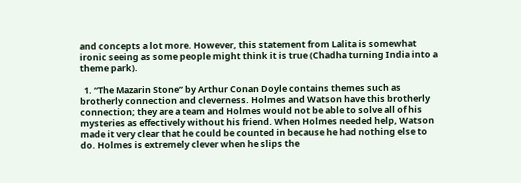and concepts a lot more. However, this statement from Lalita is somewhat ironic seeing as some people might think it is true (Chadha turning India into a theme park).

  1. “The Mazarin Stone” by Arthur Conan Doyle contains themes such as brotherly connection and cleverness. Holmes and Watson have this brotherly connection; they are a team and Holmes would not be able to solve all of his mysteries as effectively without his friend. When Holmes needed help, Watson made it very clear that he could be counted in because he had nothing else to do. Holmes is extremely clever when he slips the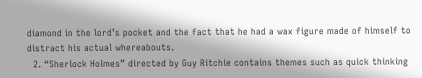diamond in the lord’s pocket and the fact that he had a wax figure made of himself to distract his actual whereabouts.
  2. “Sherlock Holmes” directed by Guy Ritchie contains themes such as quick thinking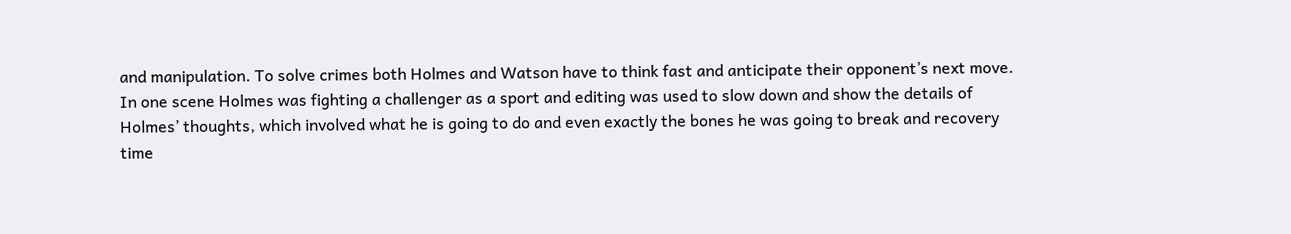and manipulation. To solve crimes both Holmes and Watson have to think fast and anticipate their opponent’s next move. In one scene Holmes was fighting a challenger as a sport and editing was used to slow down and show the details of Holmes’ thoughts, which involved what he is going to do and even exactly the bones he was going to break and recovery time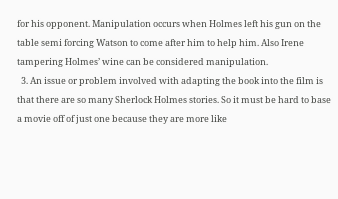for his opponent. Manipulation occurs when Holmes left his gun on the table semi forcing Watson to come after him to help him. Also Irene tampering Holmes’ wine can be considered manipulation.
  3. An issue or problem involved with adapting the book into the film is that there are so many Sherlock Holmes stories. So it must be hard to base a movie off of just one because they are more like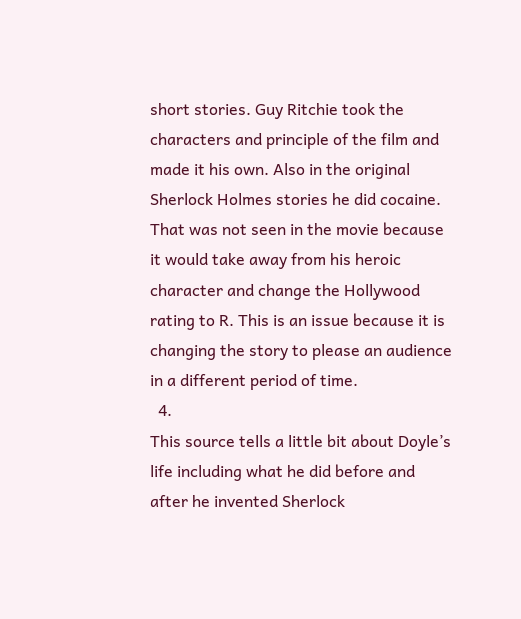short stories. Guy Ritchie took the characters and principle of the film and made it his own. Also in the original Sherlock Holmes stories he did cocaine. That was not seen in the movie because it would take away from his heroic character and change the Hollywood rating to R. This is an issue because it is changing the story to please an audience in a different period of time.
  4.                                                                              This source tells a little bit about Doyle’s life including what he did before and after he invented Sherlock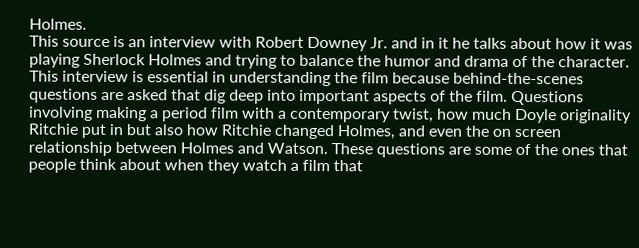Holmes.                                                                                                                                                                                           This source is an interview with Robert Downey Jr. and in it he talks about how it was playing Sherlock Holmes and trying to balance the humor and drama of the character.                                                                                                                                                                                                                        This interview is essential in understanding the film because behind-the-scenes questions are asked that dig deep into important aspects of the film. Questions involving making a period film with a contemporary twist, how much Doyle originality Ritchie put in but also how Ritchie changed Holmes, and even the on screen relationship between Holmes and Watson. These questions are some of the ones that people think about when they watch a film that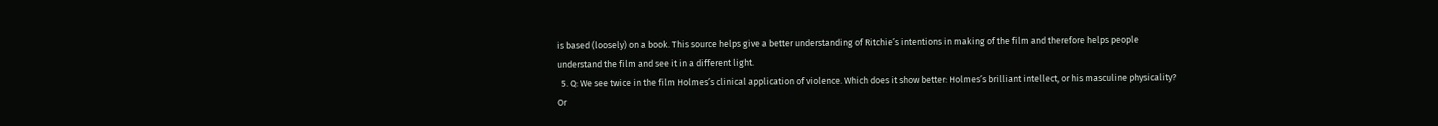is based (loosely) on a book. This source helps give a better understanding of Ritchie’s intentions in making of the film and therefore helps people understand the film and see it in a different light.
  5. Q: We see twice in the film Holmes’s clinical application of violence. Which does it show better: Holmes’s brilliant intellect, or his masculine physicality? Or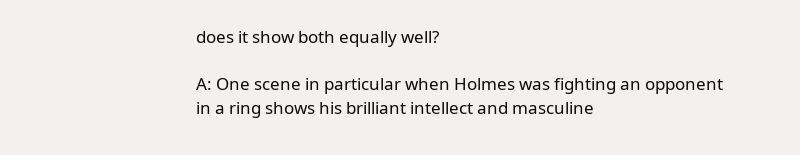does it show both equally well?

A: One scene in particular when Holmes was fighting an opponent in a ring shows his brilliant intellect and masculine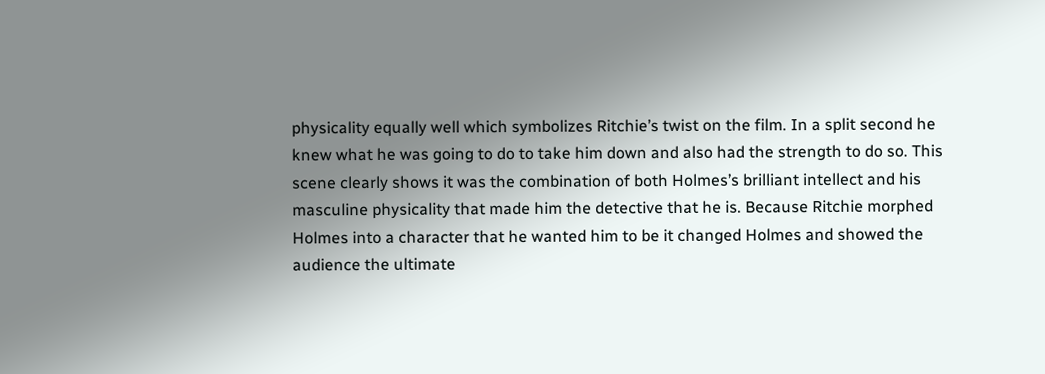physicality equally well which symbolizes Ritchie’s twist on the film. In a split second he knew what he was going to do to take him down and also had the strength to do so. This scene clearly shows it was the combination of both Holmes’s brilliant intellect and his masculine physicality that made him the detective that he is. Because Ritchie morphed Holmes into a character that he wanted him to be it changed Holmes and showed the audience the ultimate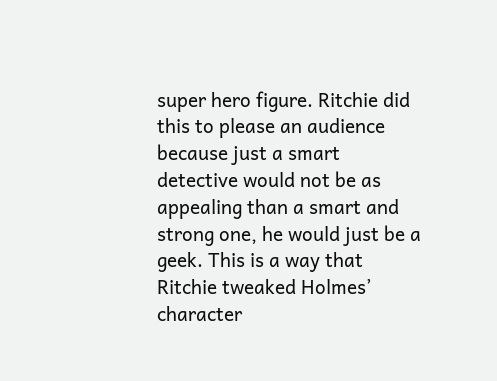super hero figure. Ritchie did this to please an audience because just a smart detective would not be as appealing than a smart and strong one, he would just be a geek. This is a way that Ritchie tweaked Holmes’ character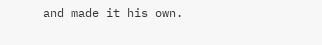and made it his own.